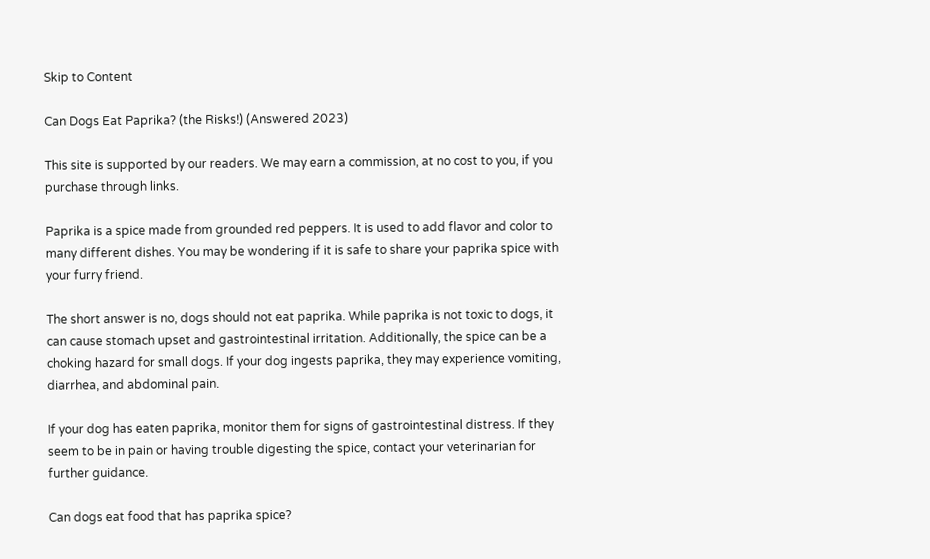Skip to Content

Can Dogs Eat Paprika? (the Risks!) (Answered 2023)

This site is supported by our readers. We may earn a commission, at no cost to you, if you purchase through links.

Paprika is a spice made from grounded red peppers. It is used to add flavor and color to many different dishes. You may be wondering if it is safe to share your paprika spice with your furry friend.

The short answer is no, dogs should not eat paprika. While paprika is not toxic to dogs, it can cause stomach upset and gastrointestinal irritation. Additionally, the spice can be a choking hazard for small dogs. If your dog ingests paprika, they may experience vomiting, diarrhea, and abdominal pain.

If your dog has eaten paprika, monitor them for signs of gastrointestinal distress. If they seem to be in pain or having trouble digesting the spice, contact your veterinarian for further guidance.

Can dogs eat food that has paprika spice?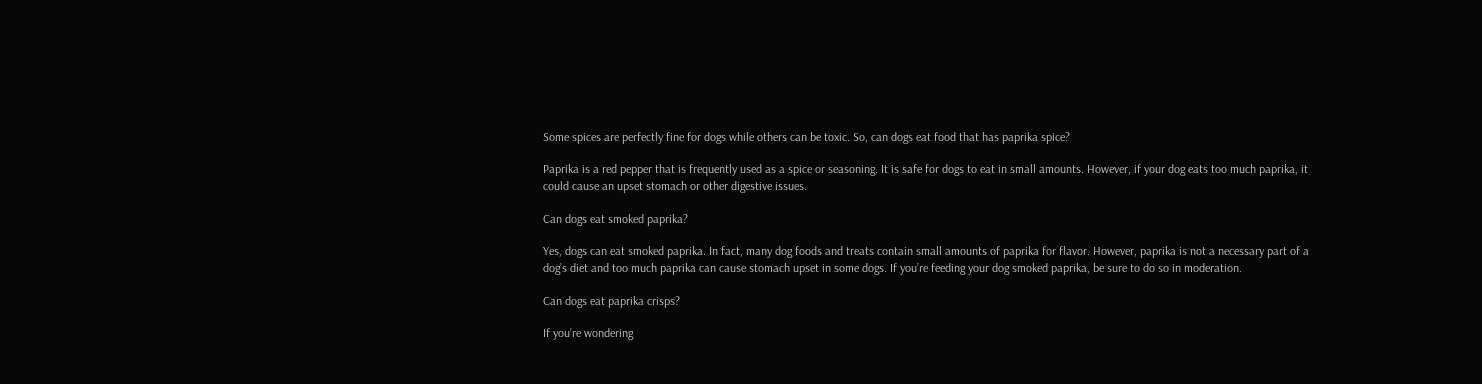Some spices are perfectly fine for dogs while others can be toxic. So, can dogs eat food that has paprika spice?

Paprika is a red pepper that is frequently used as a spice or seasoning. It is safe for dogs to eat in small amounts. However, if your dog eats too much paprika, it could cause an upset stomach or other digestive issues.

Can dogs eat smoked paprika?

Yes, dogs can eat smoked paprika. In fact, many dog foods and treats contain small amounts of paprika for flavor. However, paprika is not a necessary part of a dog’s diet and too much paprika can cause stomach upset in some dogs. If you’re feeding your dog smoked paprika, be sure to do so in moderation.

Can dogs eat paprika crisps?

If you’re wondering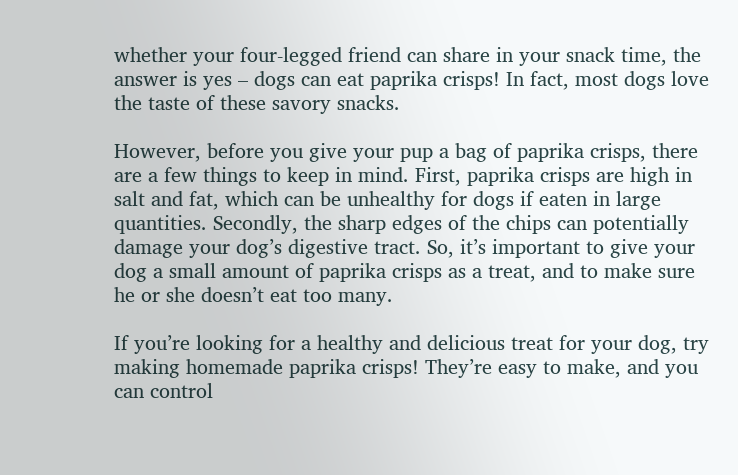whether your four-legged friend can share in your snack time, the answer is yes – dogs can eat paprika crisps! In fact, most dogs love the taste of these savory snacks.

However, before you give your pup a bag of paprika crisps, there are a few things to keep in mind. First, paprika crisps are high in salt and fat, which can be unhealthy for dogs if eaten in large quantities. Secondly, the sharp edges of the chips can potentially damage your dog’s digestive tract. So, it’s important to give your dog a small amount of paprika crisps as a treat, and to make sure he or she doesn’t eat too many.

If you’re looking for a healthy and delicious treat for your dog, try making homemade paprika crisps! They’re easy to make, and you can control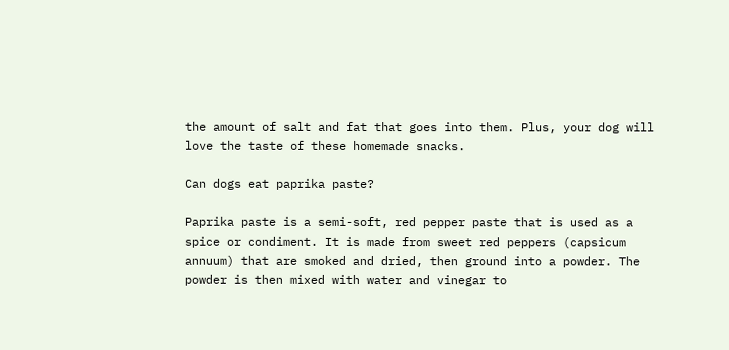the amount of salt and fat that goes into them. Plus, your dog will love the taste of these homemade snacks.

Can dogs eat paprika paste?

Paprika paste is a semi-soft, red pepper paste that is used as a spice or condiment. It is made from sweet red peppers (capsicum annuum) that are smoked and dried, then ground into a powder. The powder is then mixed with water and vinegar to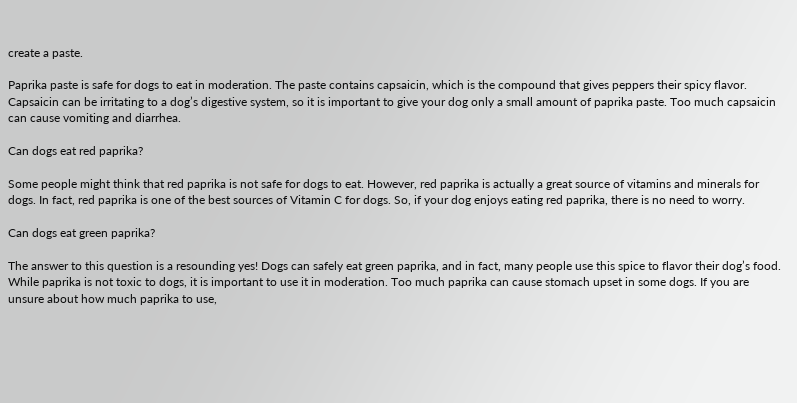create a paste.

Paprika paste is safe for dogs to eat in moderation. The paste contains capsaicin, which is the compound that gives peppers their spicy flavor. Capsaicin can be irritating to a dog’s digestive system, so it is important to give your dog only a small amount of paprika paste. Too much capsaicin can cause vomiting and diarrhea.

Can dogs eat red paprika?

Some people might think that red paprika is not safe for dogs to eat. However, red paprika is actually a great source of vitamins and minerals for dogs. In fact, red paprika is one of the best sources of Vitamin C for dogs. So, if your dog enjoys eating red paprika, there is no need to worry.

Can dogs eat green paprika?

The answer to this question is a resounding yes! Dogs can safely eat green paprika, and in fact, many people use this spice to flavor their dog’s food. While paprika is not toxic to dogs, it is important to use it in moderation. Too much paprika can cause stomach upset in some dogs. If you are unsure about how much paprika to use,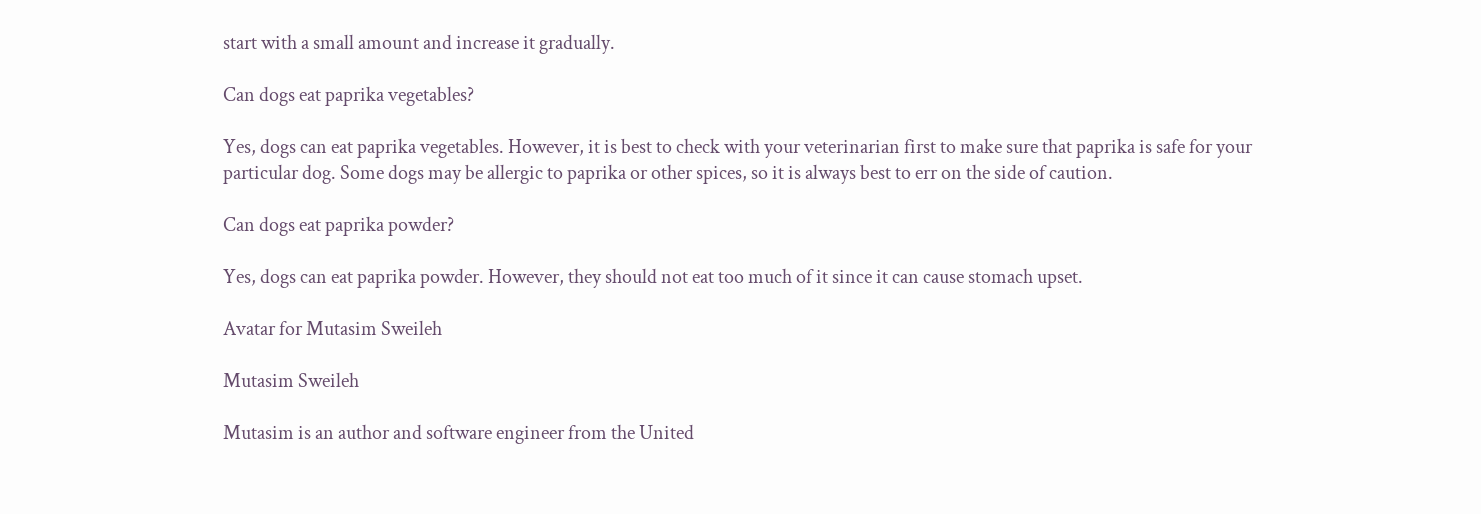start with a small amount and increase it gradually.

Can dogs eat paprika vegetables?

Yes, dogs can eat paprika vegetables. However, it is best to check with your veterinarian first to make sure that paprika is safe for your particular dog. Some dogs may be allergic to paprika or other spices, so it is always best to err on the side of caution.

Can dogs eat paprika powder?

Yes, dogs can eat paprika powder. However, they should not eat too much of it since it can cause stomach upset.

Avatar for Mutasim Sweileh

Mutasim Sweileh

Mutasim is an author and software engineer from the United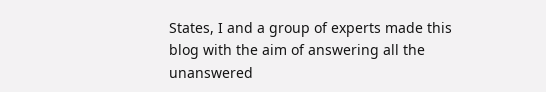States, I and a group of experts made this blog with the aim of answering all the unanswered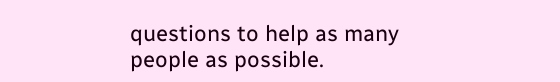questions to help as many people as possible.